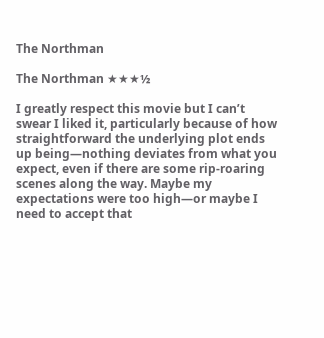The Northman

The Northman ★★★½

I greatly respect this movie but I can’t swear I liked it, particularly because of how straightforward the underlying plot ends up being—nothing deviates from what you expect, even if there are some rip-roaring scenes along the way. Maybe my expectations were too high—or maybe I need to accept that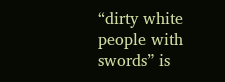“dirty white people with swords” is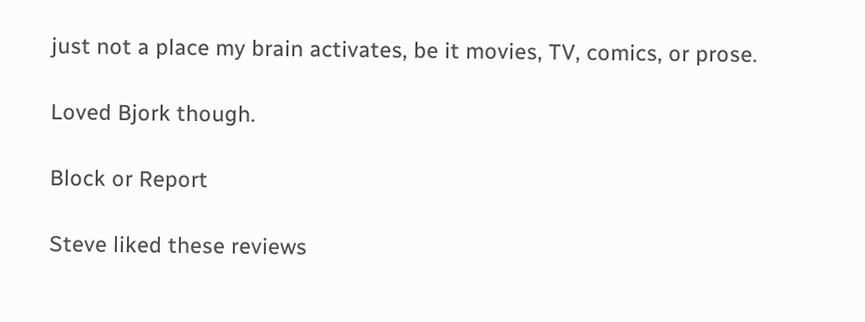just not a place my brain activates, be it movies, TV, comics, or prose.

Loved Bjork though.

Block or Report

Steve liked these reviews